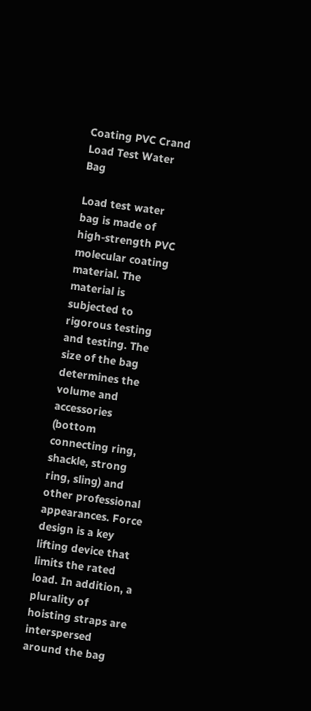Coating PVC Crand Load Test Water Bag

Load test water bag is made of high-strength PVC molecular coating material. The material is subjected to rigorous testing and testing. The size of the bag determines the volume and accessories (bottom connecting ring, shackle, strong ring, sling) and other professional appearances. Force design is a key lifting device that limits the rated load. In addition, a plurality of hoisting straps are interspersed around the bag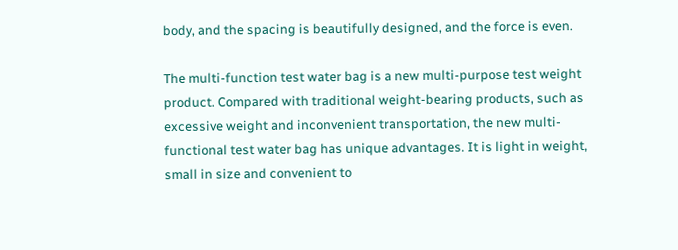body, and the spacing is beautifully designed, and the force is even.

The multi-function test water bag is a new multi-purpose test weight product. Compared with traditional weight-bearing products, such as excessive weight and inconvenient transportation, the new multi-functional test water bag has unique advantages. It is light in weight, small in size and convenient to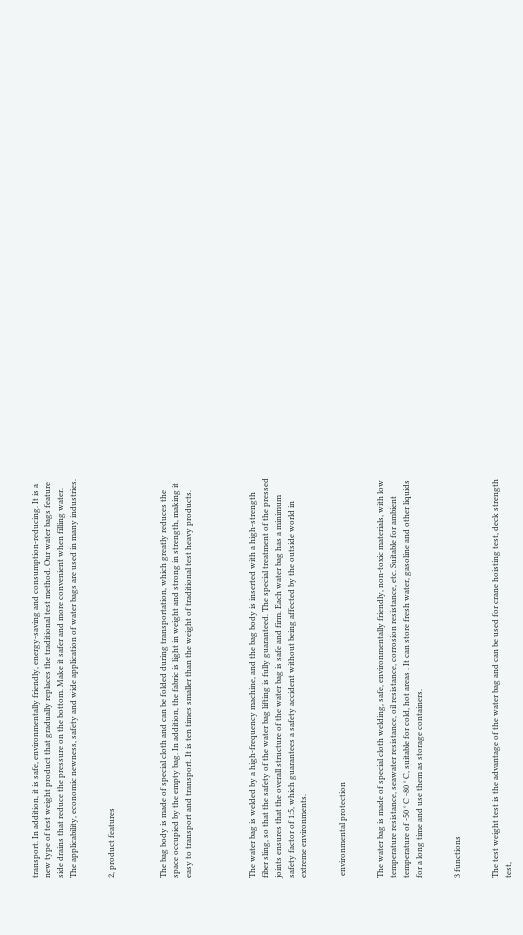transport. In addition, it is safe, environmentally friendly, energy-saving and consumption-reducing. It is a new type of test weight product that gradually replaces the traditional test method. Our water bags feature side drains that reduce the pressure on the bottom. Make it safer and more convenient when filling water. The applicability, economic newness, safety and wide application of water bags are used in many industries.


2, product features



The bag body is made of special cloth and can be folded during transportation, which greatly reduces the space occupied by the empty bag. In addition, the fabric is light in weight and strong in strength, making it easy to transport and transport. It is ten times smaller than the weight of traditional test heavy products.




The water bag is welded by a high-frequency machine, and the bag body is inserted with a high-strength fiber sling, so that the safety of the water bag lifting is fully guaranteed. The special treatment of the pressed joints ensures that the overall structure of the water bag is safe and firm. Each water bag has a minimum safety factor of 1:5, which guarantees a safety accident without being affected by the outside world in extreme environments.


 environmental protection


The water bag is made of special cloth welding, safe, environmentally friendly, non-toxic materials, with low temperature resistance, seawater resistance, oil resistance, corrosion resistance, etc. Suitable for ambient temperature of -50 ° C -80 ° C, suitable for cold, hot areas . It can store fresh water, gasoline and other liquids for a long time and use them as storage containers.


3 functions


The test weight test is the advantage of the water bag and can be used for crane hoisting test, deck strength test,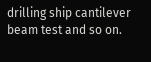drilling ship cantilever beam test and so on.